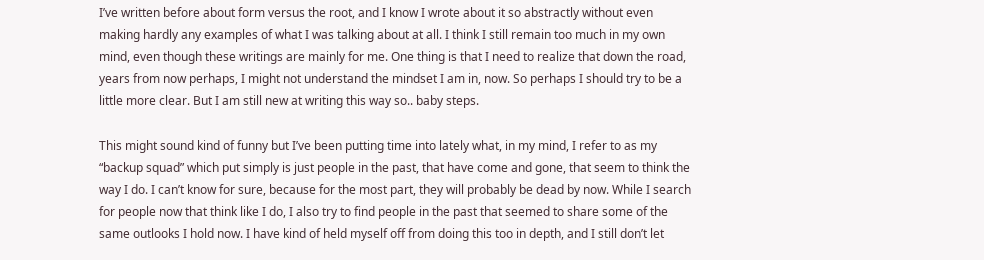I’ve written before about form versus the root, and I know I wrote about it so abstractly without even making hardly any examples of what I was talking about at all. I think I still remain too much in my own mind, even though these writings are mainly for me. One thing is that I need to realize that down the road, years from now perhaps, I might not understand the mindset I am in, now. So perhaps I should try to be a little more clear. But I am still new at writing this way so.. baby steps.

This might sound kind of funny but I’ve been putting time into lately what, in my mind, I refer to as my “backup squad” which put simply is just people in the past, that have come and gone, that seem to think the way I do. I can’t know for sure, because for the most part, they will probably be dead by now. While I search for people now that think like I do, I also try to find people in the past that seemed to share some of the same outlooks I hold now. I have kind of held myself off from doing this too in depth, and I still don’t let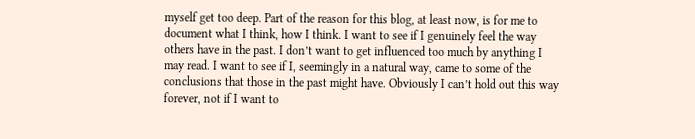myself get too deep. Part of the reason for this blog, at least now, is for me to document what I think, how I think. I want to see if I genuinely feel the way others have in the past. I don’t want to get influenced too much by anything I may read. I want to see if I, seemingly in a natural way, came to some of the conclusions that those in the past might have. Obviously I can’t hold out this way forever, not if I want to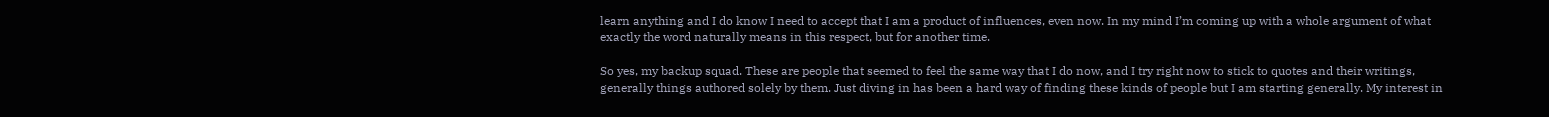learn anything and I do know I need to accept that I am a product of influences, even now. In my mind I’m coming up with a whole argument of what exactly the word naturally means in this respect, but for another time.

So yes, my backup squad. These are people that seemed to feel the same way that I do now, and I try right now to stick to quotes and their writings, generally things authored solely by them. Just diving in has been a hard way of finding these kinds of people but I am starting generally. My interest in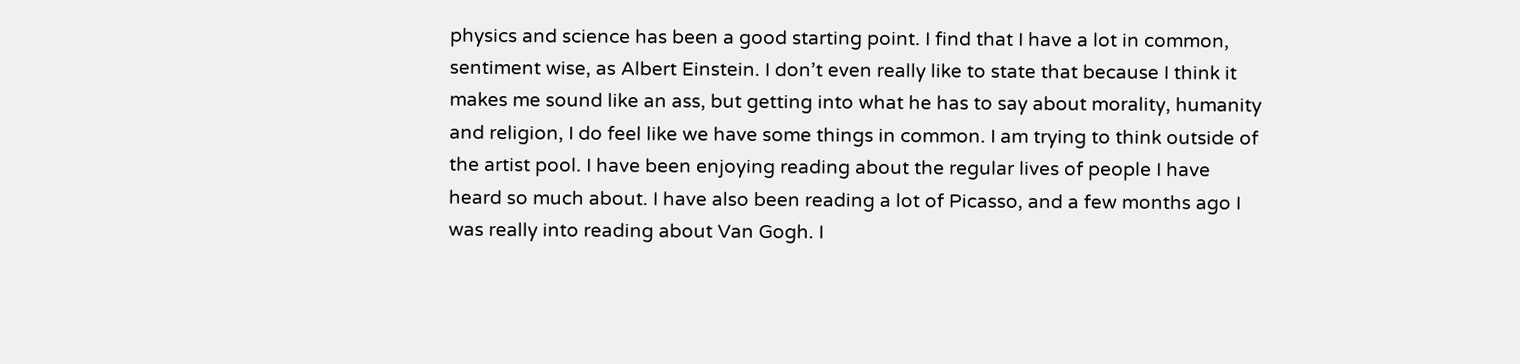physics and science has been a good starting point. I find that I have a lot in common, sentiment wise, as Albert Einstein. I don’t even really like to state that because I think it makes me sound like an ass, but getting into what he has to say about morality, humanity and religion, I do feel like we have some things in common. I am trying to think outside of the artist pool. I have been enjoying reading about the regular lives of people I have heard so much about. I have also been reading a lot of Picasso, and a few months ago I was really into reading about Van Gogh. I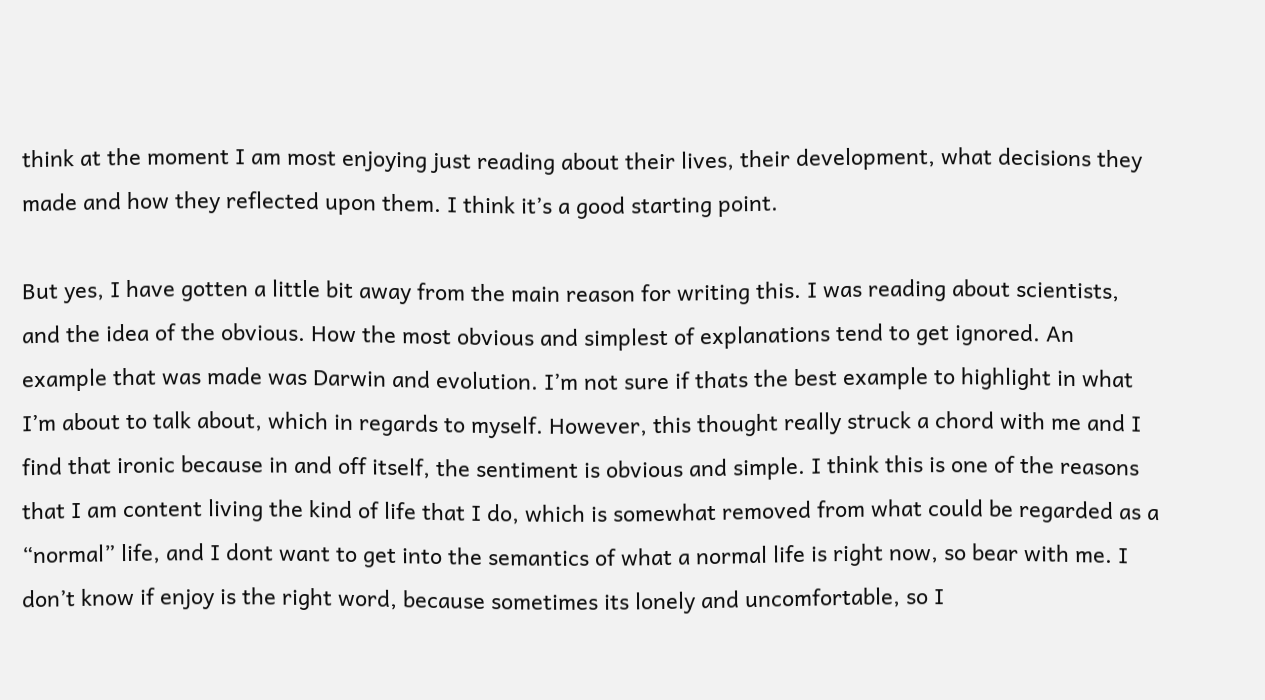think at the moment I am most enjoying just reading about their lives, their development, what decisions they made and how they reflected upon them. I think it’s a good starting point.

But yes, I have gotten a little bit away from the main reason for writing this. I was reading about scientists, and the idea of the obvious. How the most obvious and simplest of explanations tend to get ignored. An example that was made was Darwin and evolution. I’m not sure if thats the best example to highlight in what I’m about to talk about, which in regards to myself. However, this thought really struck a chord with me and I find that ironic because in and off itself, the sentiment is obvious and simple. I think this is one of the reasons that I am content living the kind of life that I do, which is somewhat removed from what could be regarded as a “normal” life, and I dont want to get into the semantics of what a normal life is right now, so bear with me. I don’t know if enjoy is the right word, because sometimes its lonely and uncomfortable, so I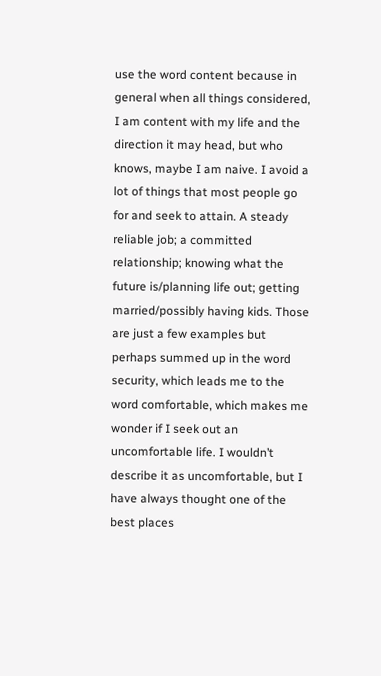use the word content because in general when all things considered, I am content with my life and the direction it may head, but who knows, maybe I am naive. I avoid a lot of things that most people go for and seek to attain. A steady reliable job; a committed relationship; knowing what the future is/planning life out; getting married/possibly having kids. Those are just a few examples but perhaps summed up in the word security, which leads me to the word comfortable, which makes me wonder if I seek out an uncomfortable life. I wouldn’t describe it as uncomfortable, but I have always thought one of the best places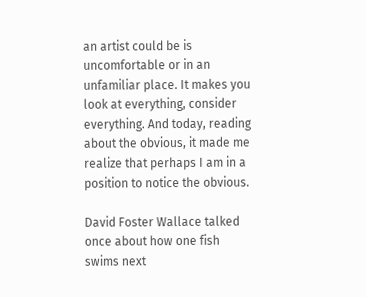an artist could be is uncomfortable or in an unfamiliar place. It makes you look at everything, consider everything. And today, reading about the obvious, it made me realize that perhaps I am in a position to notice the obvious.

David Foster Wallace talked once about how one fish swims next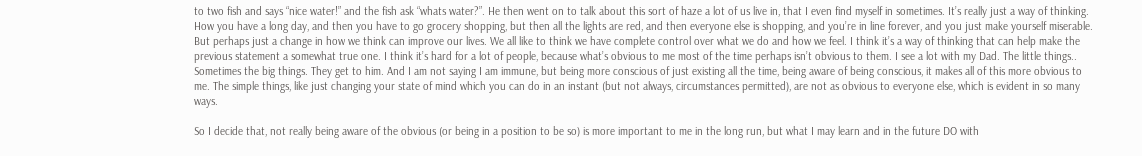to two fish and says “nice water!” and the fish ask “whats water?”. He then went on to talk about this sort of haze a lot of us live in, that I even find myself in sometimes. It’s really just a way of thinking. How you have a long day, and then you have to go grocery shopping, but then all the lights are red, and then everyone else is shopping, and you’re in line forever, and you just make yourself miserable. But perhaps just a change in how we think can improve our lives. We all like to think we have complete control over what we do and how we feel. I think it’s a way of thinking that can help make the previous statement a somewhat true one. I think it’s hard for a lot of people, because what’s obvious to me most of the time perhaps isn’t obvious to them. I see a lot with my Dad. The little things.. Sometimes the big things. They get to him. And I am not saying I am immune, but being more conscious of just existing all the time, being aware of being conscious, it makes all of this more obvious to me. The simple things, like just changing your state of mind which you can do in an instant (but not always, circumstances permitted), are not as obvious to everyone else, which is evident in so many ways.

So I decide that, not really being aware of the obvious (or being in a position to be so) is more important to me in the long run, but what I may learn and in the future DO with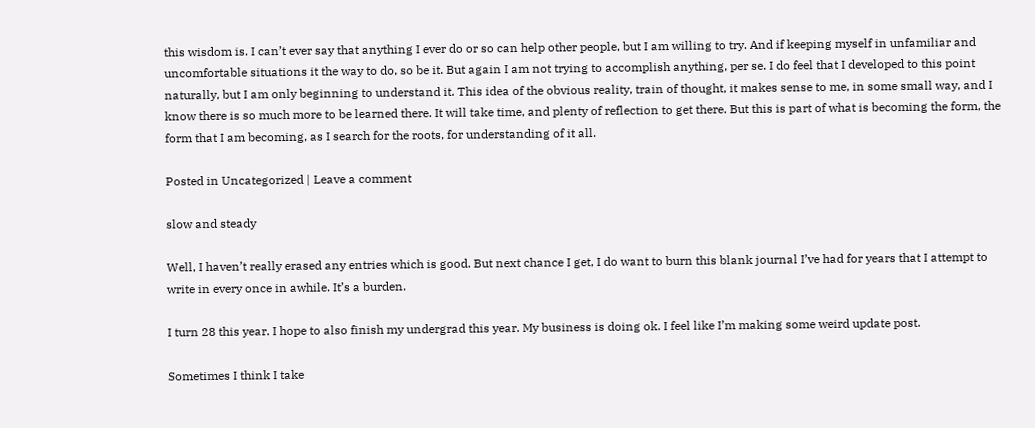this wisdom is. I can’t ever say that anything I ever do or so can help other people, but I am willing to try. And if keeping myself in unfamiliar and uncomfortable situations it the way to do, so be it. But again I am not trying to accomplish anything, per se. I do feel that I developed to this point naturally, but I am only beginning to understand it. This idea of the obvious reality, train of thought, it makes sense to me, in some small way, and I know there is so much more to be learned there. It will take time, and plenty of reflection to get there. But this is part of what is becoming the form, the form that I am becoming, as I search for the roots, for understanding of it all.

Posted in Uncategorized | Leave a comment

slow and steady

Well, I haven’t really erased any entries which is good. But next chance I get, I do want to burn this blank journal I’ve had for years that I attempt to write in every once in awhile. It’s a burden.

I turn 28 this year. I hope to also finish my undergrad this year. My business is doing ok. I feel like I’m making some weird update post.

Sometimes I think I take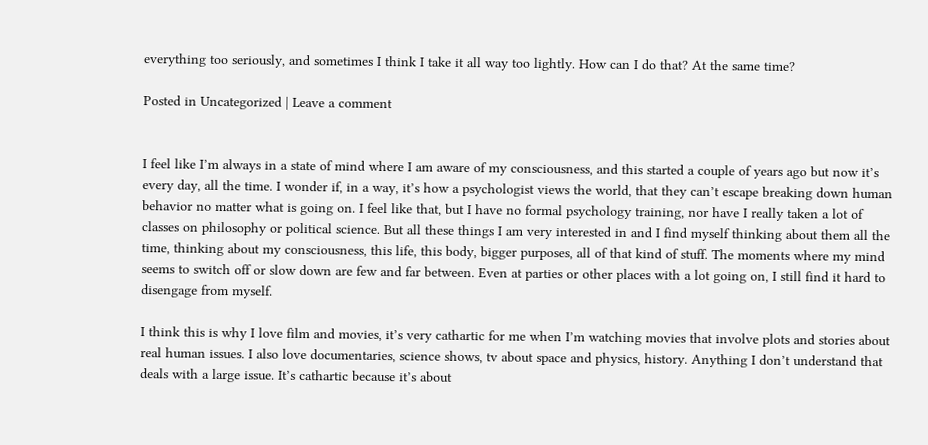everything too seriously, and sometimes I think I take it all way too lightly. How can I do that? At the same time?

Posted in Uncategorized | Leave a comment


I feel like I’m always in a state of mind where I am aware of my consciousness, and this started a couple of years ago but now it’s every day, all the time. I wonder if, in a way, it’s how a psychologist views the world, that they can’t escape breaking down human behavior no matter what is going on. I feel like that, but I have no formal psychology training, nor have I really taken a lot of classes on philosophy or political science. But all these things I am very interested in and I find myself thinking about them all the time, thinking about my consciousness, this life, this body, bigger purposes, all of that kind of stuff. The moments where my mind seems to switch off or slow down are few and far between. Even at parties or other places with a lot going on, I still find it hard to disengage from myself.

I think this is why I love film and movies, it’s very cathartic for me when I’m watching movies that involve plots and stories about real human issues. I also love documentaries, science shows, tv about space and physics, history. Anything I don’t understand that deals with a large issue. It’s cathartic because it’s about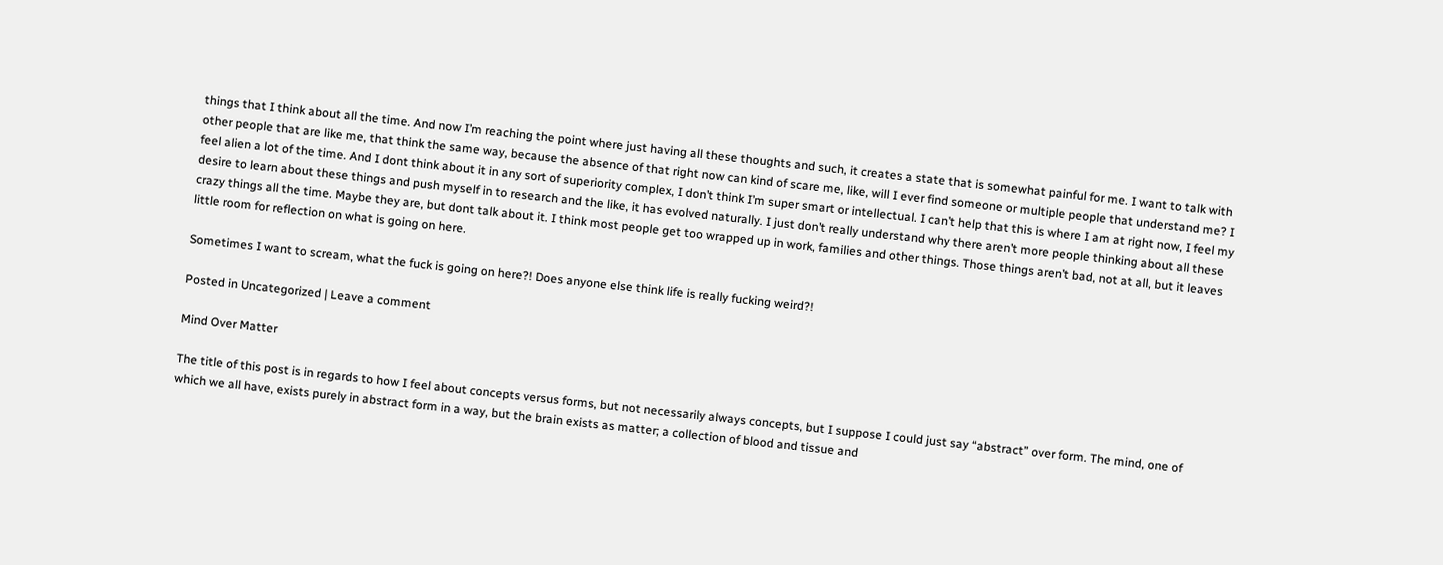things that I think about all the time. And now I’m reaching the point where just having all these thoughts and such, it creates a state that is somewhat painful for me. I want to talk with other people that are like me, that think the same way, because the absence of that right now can kind of scare me, like, will I ever find someone or multiple people that understand me? I feel alien a lot of the time. And I dont think about it in any sort of superiority complex, I don’t think I’m super smart or intellectual. I can’t help that this is where I am at right now, I feel my desire to learn about these things and push myself in to research and the like, it has evolved naturally. I just don’t really understand why there aren’t more people thinking about all these crazy things all the time. Maybe they are, but dont talk about it. I think most people get too wrapped up in work, families and other things. Those things aren’t bad, not at all, but it leaves little room for reflection on what is going on here.

Sometimes I want to scream, what the fuck is going on here?! Does anyone else think life is really fucking weird?!

Posted in Uncategorized | Leave a comment

Mind Over Matter

The title of this post is in regards to how I feel about concepts versus forms, but not necessarily always concepts, but I suppose I could just say “abstract” over form. The mind, one of which we all have, exists purely in abstract form in a way, but the brain exists as matter; a collection of blood and tissue and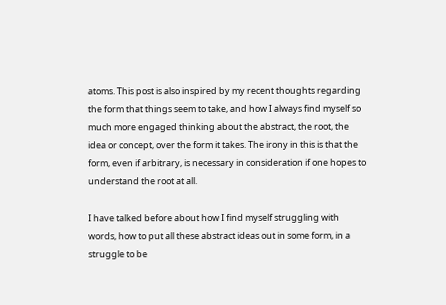atoms. This post is also inspired by my recent thoughts regarding the form that things seem to take, and how I always find myself so much more engaged thinking about the abstract, the root, the idea or concept, over the form it takes. The irony in this is that the form, even if arbitrary, is necessary in consideration if one hopes to understand the root at all.

I have talked before about how I find myself struggling with words, how to put all these abstract ideas out in some form, in a struggle to be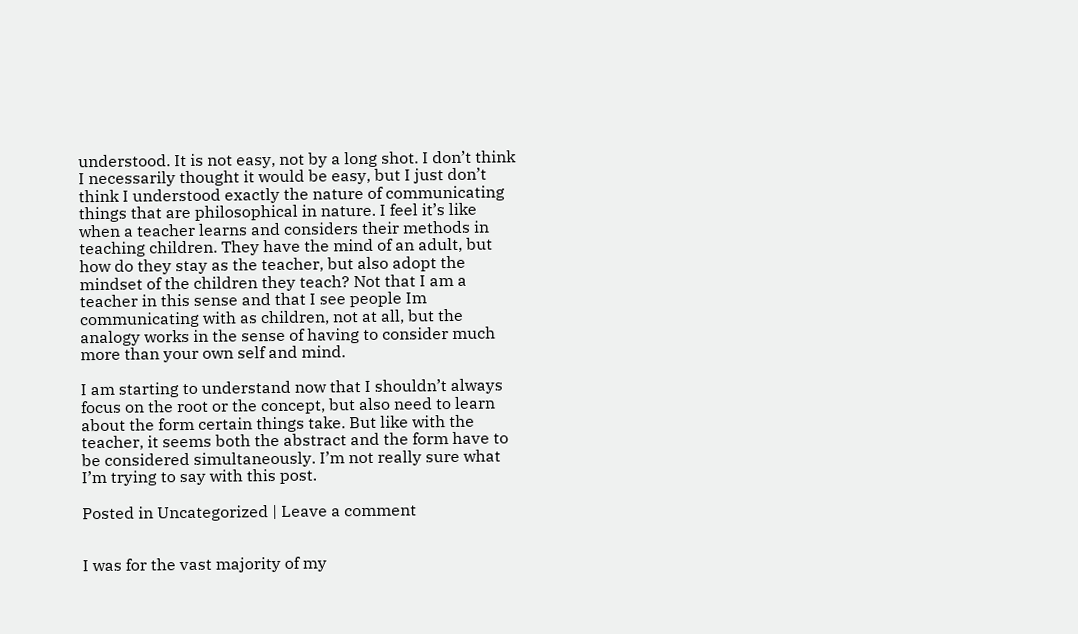understood. It is not easy, not by a long shot. I don’t think I necessarily thought it would be easy, but I just don’t think I understood exactly the nature of communicating things that are philosophical in nature. I feel it’s like when a teacher learns and considers their methods in teaching children. They have the mind of an adult, but how do they stay as the teacher, but also adopt the mindset of the children they teach? Not that I am a teacher in this sense and that I see people Im communicating with as children, not at all, but the analogy works in the sense of having to consider much more than your own self and mind.

I am starting to understand now that I shouldn’t always focus on the root or the concept, but also need to learn about the form certain things take. But like with the teacher, it seems both the abstract and the form have to be considered simultaneously. I’m not really sure what I’m trying to say with this post.

Posted in Uncategorized | Leave a comment


I was for the vast majority of my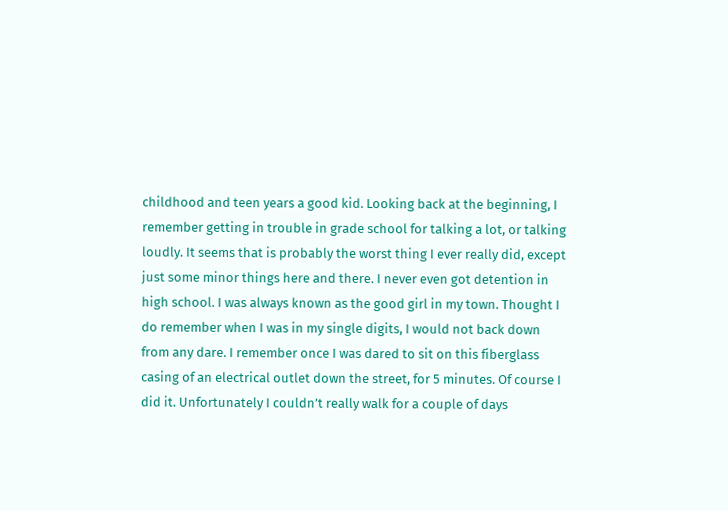childhood and teen years a good kid. Looking back at the beginning, I remember getting in trouble in grade school for talking a lot, or talking loudly. It seems that is probably the worst thing I ever really did, except just some minor things here and there. I never even got detention in high school. I was always known as the good girl in my town. Thought I do remember when I was in my single digits, I would not back down from any dare. I remember once I was dared to sit on this fiberglass casing of an electrical outlet down the street, for 5 minutes. Of course I did it. Unfortunately I couldn’t really walk for a couple of days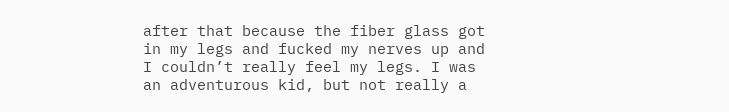after that because the fiber glass got in my legs and fucked my nerves up and I couldn’t really feel my legs. I was an adventurous kid, but not really a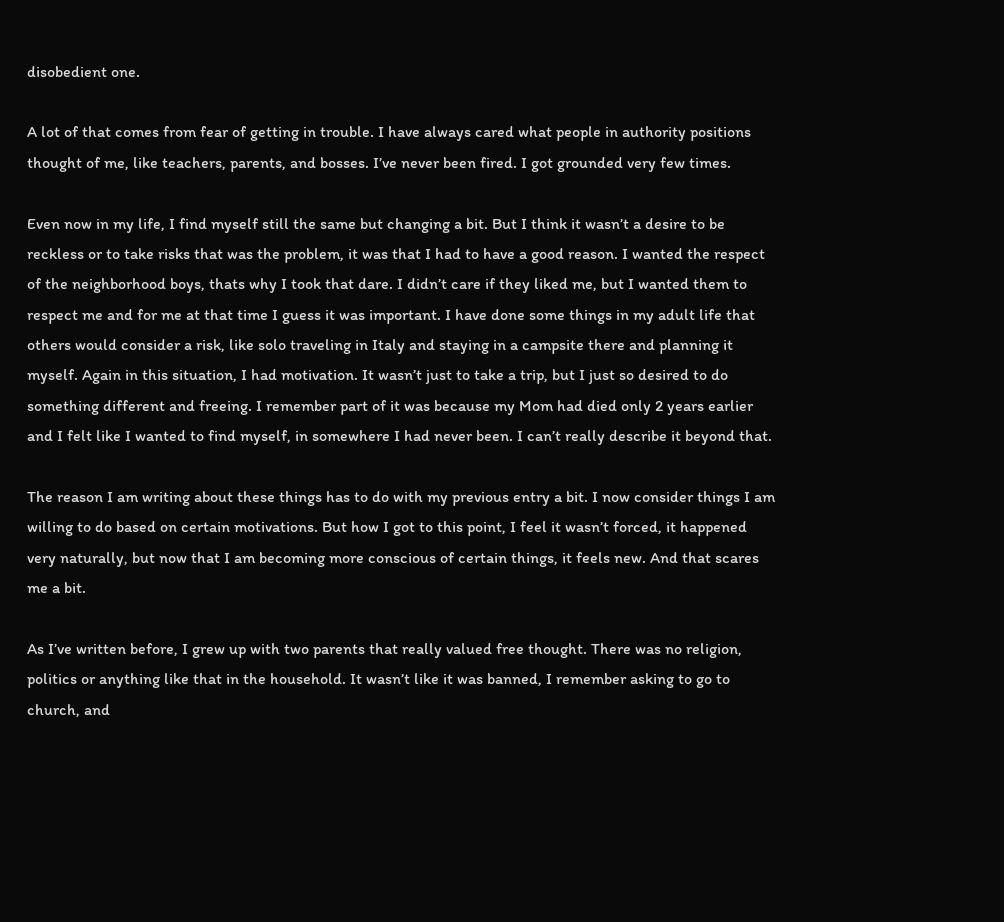disobedient one.

A lot of that comes from fear of getting in trouble. I have always cared what people in authority positions thought of me, like teachers, parents, and bosses. I’ve never been fired. I got grounded very few times.

Even now in my life, I find myself still the same but changing a bit. But I think it wasn’t a desire to be reckless or to take risks that was the problem, it was that I had to have a good reason. I wanted the respect of the neighborhood boys, thats why I took that dare. I didn’t care if they liked me, but I wanted them to respect me and for me at that time I guess it was important. I have done some things in my adult life that others would consider a risk, like solo traveling in Italy and staying in a campsite there and planning it myself. Again in this situation, I had motivation. It wasn’t just to take a trip, but I just so desired to do something different and freeing. I remember part of it was because my Mom had died only 2 years earlier and I felt like I wanted to find myself, in somewhere I had never been. I can’t really describe it beyond that.

The reason I am writing about these things has to do with my previous entry a bit. I now consider things I am willing to do based on certain motivations. But how I got to this point, I feel it wasn’t forced, it happened very naturally, but now that I am becoming more conscious of certain things, it feels new. And that scares me a bit.

As I’ve written before, I grew up with two parents that really valued free thought. There was no religion, politics or anything like that in the household. It wasn’t like it was banned, I remember asking to go to church, and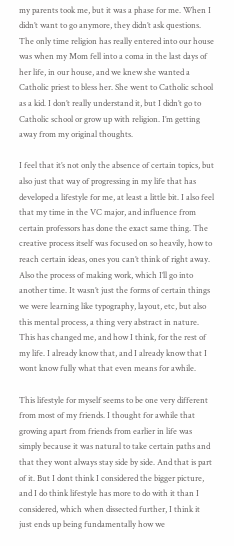my parents took me, but it was a phase for me. When I didn’t want to go anymore, they didn’t ask questions. The only time religion has really entered into our house was when my Mom fell into a coma in the last days of her life, in our house, and we knew she wanted a Catholic priest to bless her. She went to Catholic school as a kid. I don’t really understand it, but I didn’t go to Catholic school or grow up with religion. I’m getting away from my original thoughts.

I feel that it’s not only the absence of certain topics, but also just that way of progressing in my life that has developed a lifestyle for me, at least a little bit. I also feel that my time in the VC major, and influence from certain professors has done the exact same thing. The creative process itself was focused on so heavily, how to reach certain ideas, ones you can’t think of right away. Also the process of making work, which I’ll go into another time. It wasn’t just the forms of certain things we were learning like typography, layout, etc, but also this mental process, a thing very abstract in nature. This has changed me, and how I think, for the rest of my life. I already know that, and I already know that I wont know fully what that even means for awhile.

This lifestyle for myself seems to be one very different from most of my friends. I thought for awhile that growing apart from friends from earlier in life was simply because it was natural to take certain paths and that they wont always stay side by side. And that is part of it. But I dont think I considered the bigger picture, and I do think lifestyle has more to do with it than I considered, which when dissected further, I think it just ends up being fundamentally how we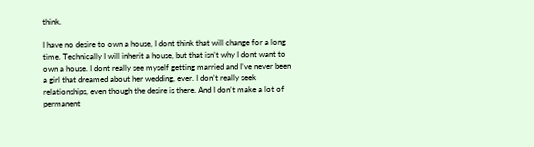think.

I have no desire to own a house, I dont think that will change for a long time. Technically I will inherit a house, but that isn’t why I dont want to own a house. I dont really see myself getting married and I’ve never been a girl that dreamed about her wedding, ever. I don’t really seek relationships, even though the desire is there. And I don’t make a lot of permanent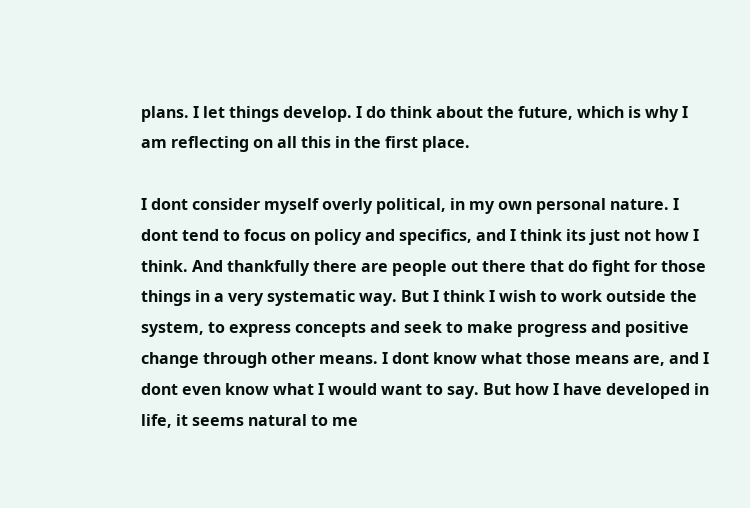plans. I let things develop. I do think about the future, which is why I am reflecting on all this in the first place.

I dont consider myself overly political, in my own personal nature. I dont tend to focus on policy and specifics, and I think its just not how I think. And thankfully there are people out there that do fight for those things in a very systematic way. But I think I wish to work outside the system, to express concepts and seek to make progress and positive change through other means. I dont know what those means are, and I dont even know what I would want to say. But how I have developed in life, it seems natural to me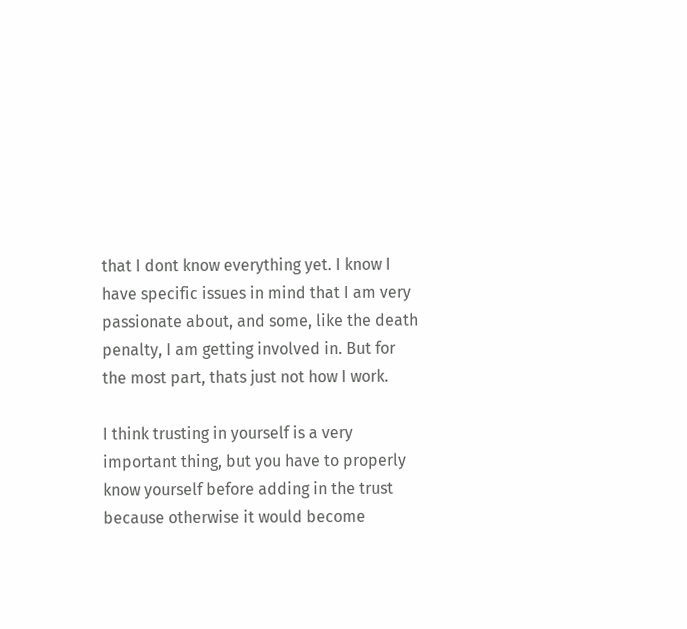that I dont know everything yet. I know I have specific issues in mind that I am very passionate about, and some, like the death penalty, I am getting involved in. But for the most part, thats just not how I work.

I think trusting in yourself is a very important thing, but you have to properly know yourself before adding in the trust because otherwise it would become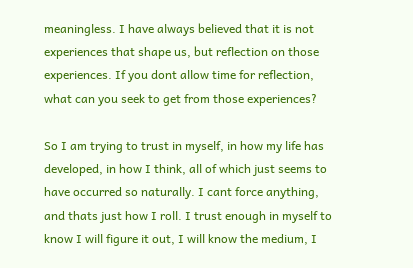meaningless. I have always believed that it is not experiences that shape us, but reflection on those experiences. If you dont allow time for reflection, what can you seek to get from those experiences?

So I am trying to trust in myself, in how my life has developed, in how I think, all of which just seems to have occurred so naturally. I cant force anything, and thats just how I roll. I trust enough in myself to know I will figure it out, I will know the medium, I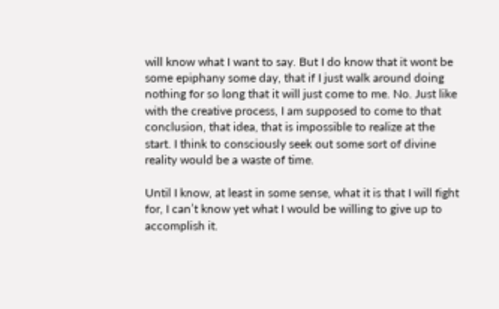will know what I want to say. But I do know that it wont be some epiphany some day, that if I just walk around doing nothing for so long that it will just come to me. No. Just like with the creative process, I am supposed to come to that conclusion, that idea, that is impossible to realize at the start. I think to consciously seek out some sort of divine reality would be a waste of time.

Until I know, at least in some sense, what it is that I will fight for, I can’t know yet what I would be willing to give up to accomplish it.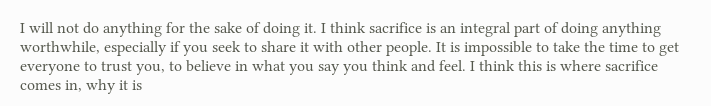I will not do anything for the sake of doing it. I think sacrifice is an integral part of doing anything worthwhile, especially if you seek to share it with other people. It is impossible to take the time to get everyone to trust you, to believe in what you say you think and feel. I think this is where sacrifice comes in, why it is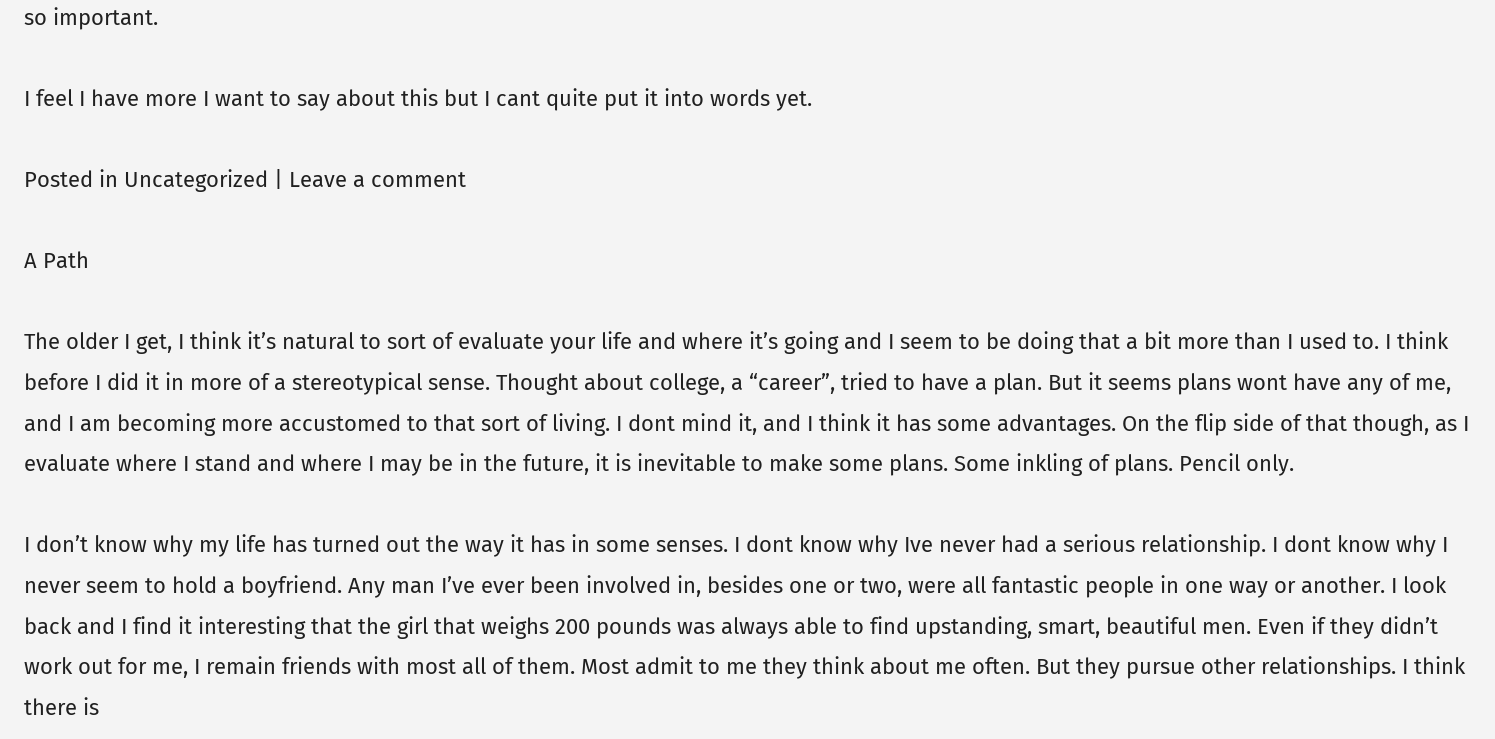so important.

I feel I have more I want to say about this but I cant quite put it into words yet.

Posted in Uncategorized | Leave a comment

A Path

The older I get, I think it’s natural to sort of evaluate your life and where it’s going and I seem to be doing that a bit more than I used to. I think before I did it in more of a stereotypical sense. Thought about college, a “career”, tried to have a plan. But it seems plans wont have any of me, and I am becoming more accustomed to that sort of living. I dont mind it, and I think it has some advantages. On the flip side of that though, as I evaluate where I stand and where I may be in the future, it is inevitable to make some plans. Some inkling of plans. Pencil only.

I don’t know why my life has turned out the way it has in some senses. I dont know why Ive never had a serious relationship. I dont know why I never seem to hold a boyfriend. Any man I’ve ever been involved in, besides one or two, were all fantastic people in one way or another. I look back and I find it interesting that the girl that weighs 200 pounds was always able to find upstanding, smart, beautiful men. Even if they didn’t work out for me, I remain friends with most all of them. Most admit to me they think about me often. But they pursue other relationships. I think there is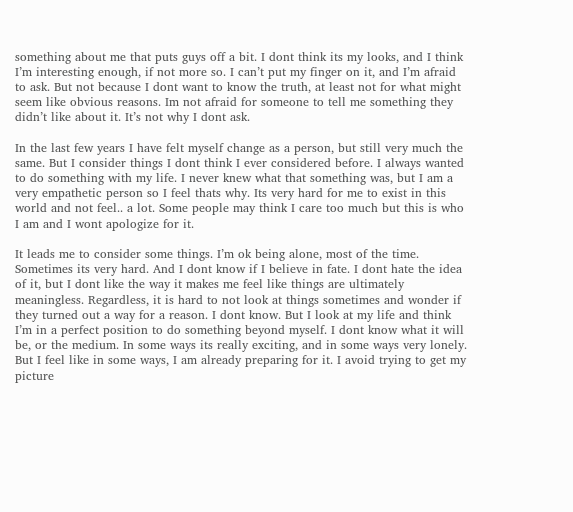something about me that puts guys off a bit. I dont think its my looks, and I think I’m interesting enough, if not more so. I can’t put my finger on it, and I’m afraid to ask. But not because I dont want to know the truth, at least not for what might seem like obvious reasons. Im not afraid for someone to tell me something they didn’t like about it. It’s not why I dont ask.

In the last few years I have felt myself change as a person, but still very much the same. But I consider things I dont think I ever considered before. I always wanted to do something with my life. I never knew what that something was, but I am a very empathetic person so I feel thats why. Its very hard for me to exist in this world and not feel.. a lot. Some people may think I care too much but this is who I am and I wont apologize for it.

It leads me to consider some things. I’m ok being alone, most of the time. Sometimes its very hard. And I dont know if I believe in fate. I dont hate the idea of it, but I dont like the way it makes me feel like things are ultimately meaningless. Regardless, it is hard to not look at things sometimes and wonder if they turned out a way for a reason. I dont know. But I look at my life and think I’m in a perfect position to do something beyond myself. I dont know what it will be, or the medium. In some ways its really exciting, and in some ways very lonely. But I feel like in some ways, I am already preparing for it. I avoid trying to get my picture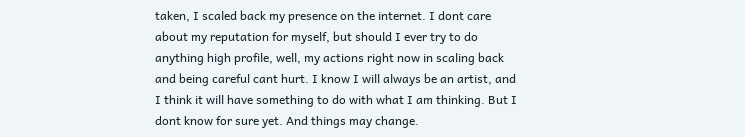taken, I scaled back my presence on the internet. I dont care about my reputation for myself, but should I ever try to do anything high profile, well, my actions right now in scaling back and being careful cant hurt. I know I will always be an artist, and I think it will have something to do with what I am thinking. But I dont know for sure yet. And things may change.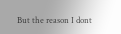But the reason I dont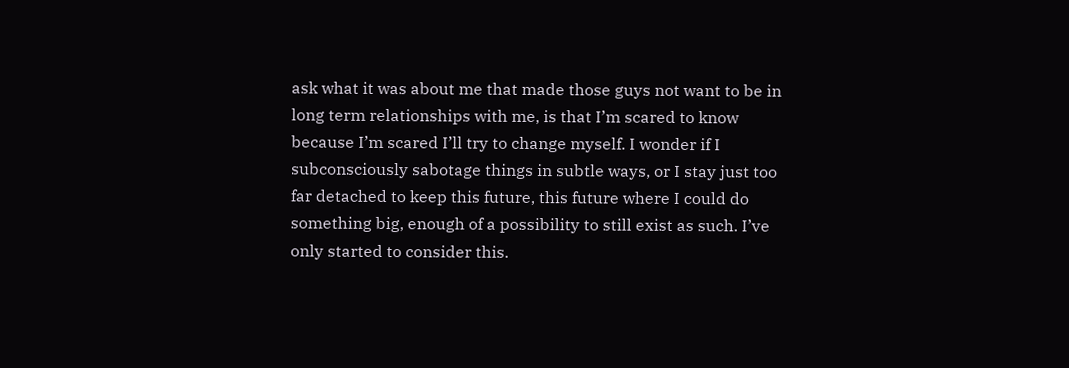ask what it was about me that made those guys not want to be in long term relationships with me, is that I’m scared to know because I’m scared I’ll try to change myself. I wonder if I subconsciously sabotage things in subtle ways, or I stay just too far detached to keep this future, this future where I could do something big, enough of a possibility to still exist as such. I’ve only started to consider this.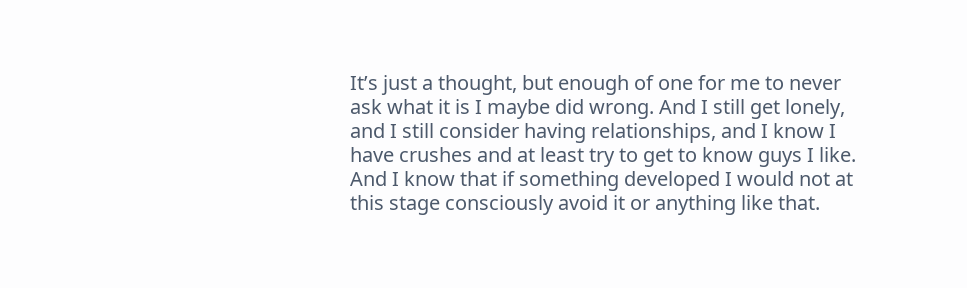It’s just a thought, but enough of one for me to never ask what it is I maybe did wrong. And I still get lonely, and I still consider having relationships, and I know I have crushes and at least try to get to know guys I like. And I know that if something developed I would not at this stage consciously avoid it or anything like that.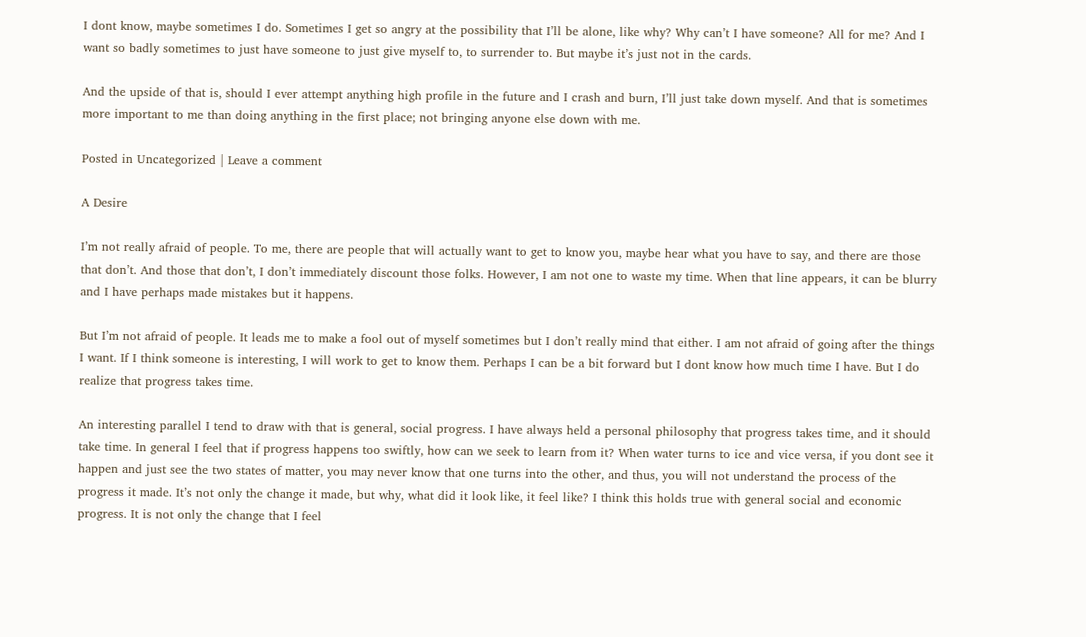I dont know, maybe sometimes I do. Sometimes I get so angry at the possibility that I’ll be alone, like why? Why can’t I have someone? All for me? And I want so badly sometimes to just have someone to just give myself to, to surrender to. But maybe it’s just not in the cards.

And the upside of that is, should I ever attempt anything high profile in the future and I crash and burn, I’ll just take down myself. And that is sometimes more important to me than doing anything in the first place; not bringing anyone else down with me.

Posted in Uncategorized | Leave a comment

A Desire

I’m not really afraid of people. To me, there are people that will actually want to get to know you, maybe hear what you have to say, and there are those that don’t. And those that don’t, I don’t immediately discount those folks. However, I am not one to waste my time. When that line appears, it can be blurry and I have perhaps made mistakes but it happens.

But I’m not afraid of people. It leads me to make a fool out of myself sometimes but I don’t really mind that either. I am not afraid of going after the things I want. If I think someone is interesting, I will work to get to know them. Perhaps I can be a bit forward but I dont know how much time I have. But I do realize that progress takes time.

An interesting parallel I tend to draw with that is general, social progress. I have always held a personal philosophy that progress takes time, and it should take time. In general I feel that if progress happens too swiftly, how can we seek to learn from it? When water turns to ice and vice versa, if you dont see it happen and just see the two states of matter, you may never know that one turns into the other, and thus, you will not understand the process of the progress it made. It’s not only the change it made, but why, what did it look like, it feel like? I think this holds true with general social and economic progress. It is not only the change that I feel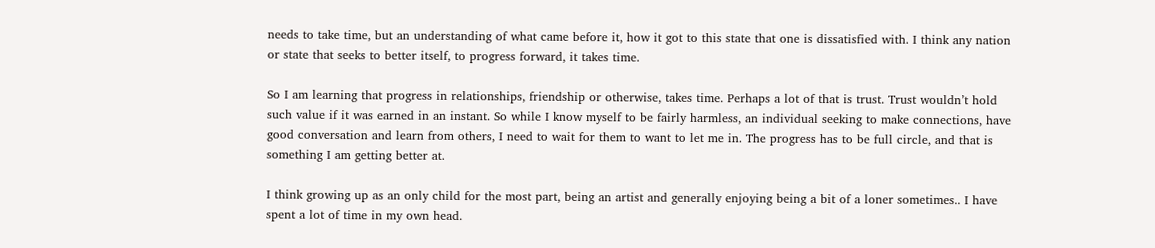needs to take time, but an understanding of what came before it, how it got to this state that one is dissatisfied with. I think any nation or state that seeks to better itself, to progress forward, it takes time.

So I am learning that progress in relationships, friendship or otherwise, takes time. Perhaps a lot of that is trust. Trust wouldn’t hold such value if it was earned in an instant. So while I know myself to be fairly harmless, an individual seeking to make connections, have good conversation and learn from others, I need to wait for them to want to let me in. The progress has to be full circle, and that is something I am getting better at.

I think growing up as an only child for the most part, being an artist and generally enjoying being a bit of a loner sometimes.. I have spent a lot of time in my own head.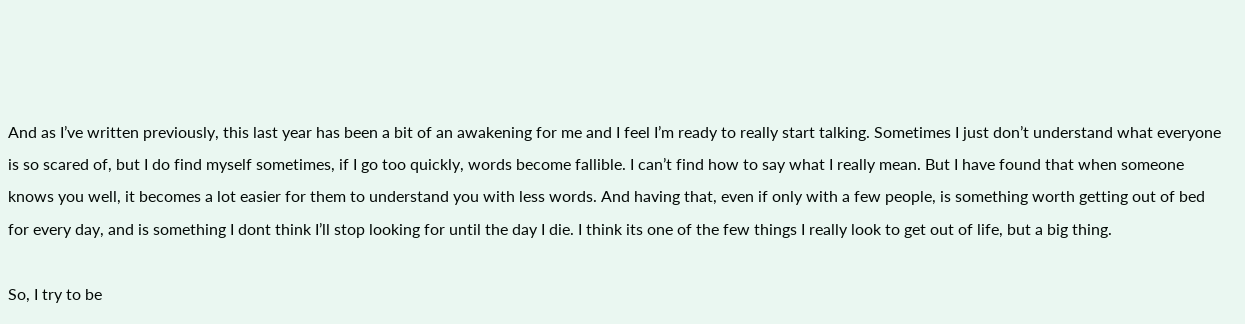And as I’ve written previously, this last year has been a bit of an awakening for me and I feel I’m ready to really start talking. Sometimes I just don’t understand what everyone is so scared of, but I do find myself sometimes, if I go too quickly, words become fallible. I can’t find how to say what I really mean. But I have found that when someone knows you well, it becomes a lot easier for them to understand you with less words. And having that, even if only with a few people, is something worth getting out of bed for every day, and is something I dont think I’ll stop looking for until the day I die. I think its one of the few things I really look to get out of life, but a big thing.

So, I try to be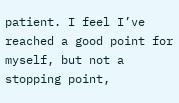patient. I feel I’ve reached a good point for myself, but not a stopping point,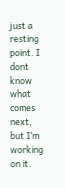just a resting point. I dont know what comes next, but I’m working on it.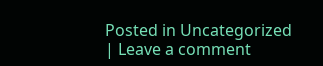Posted in Uncategorized | Leave a comment